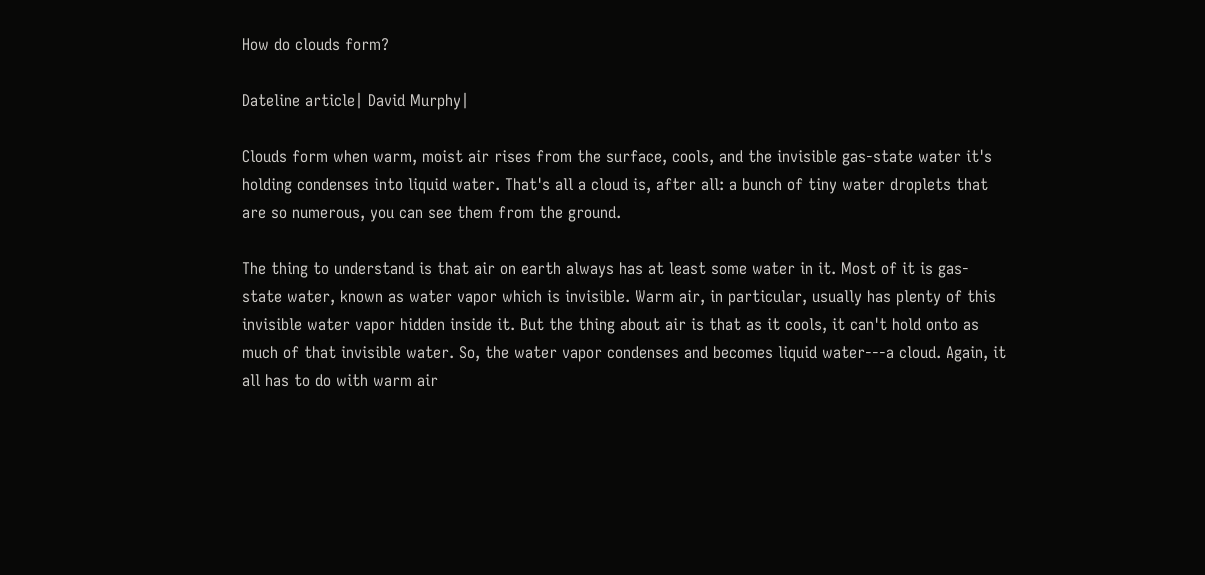How do clouds form?

Dateline article| David Murphy|

Clouds form when warm, moist air rises from the surface, cools, and the invisible gas-state water it's holding condenses into liquid water. That's all a cloud is, after all: a bunch of tiny water droplets that are so numerous, you can see them from the ground.

The thing to understand is that air on earth always has at least some water in it. Most of it is gas-state water, known as water vapor which is invisible. Warm air, in particular, usually has plenty of this invisible water vapor hidden inside it. But the thing about air is that as it cools, it can't hold onto as much of that invisible water. So, the water vapor condenses and becomes liquid water---a cloud. Again, it all has to do with warm air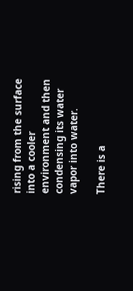rising from the surface into a cooler environment and then condensing its water vapor into water.

There is a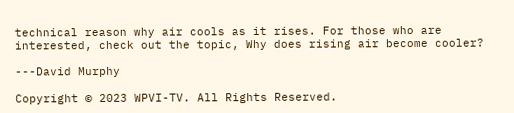technical reason why air cools as it rises. For those who are interested, check out the topic, Why does rising air become cooler?

---David Murphy

Copyright © 2023 WPVI-TV. All Rights Reserved.